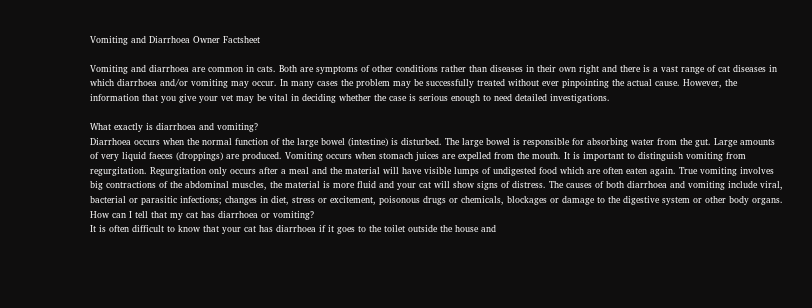Vomiting and Diarrhoea Owner Factsheet

Vomiting and diarrhoea are common in cats. Both are symptoms of other conditions rather than diseases in their own right and there is a vast range of cat diseases in which diarrhoea and/or vomiting may occur. In many cases the problem may be successfully treated without ever pinpointing the actual cause. However, the information that you give your vet may be vital in deciding whether the case is serious enough to need detailed investigations.

What exactly is diarrhoea and vomiting?
Diarrhoea occurs when the normal function of the large bowel (intestine) is disturbed. The large bowel is responsible for absorbing water from the gut. Large amounts of very liquid faeces (droppings) are produced. Vomiting occurs when stomach juices are expelled from the mouth. It is important to distinguish vomiting from regurgitation. Regurgitation only occurs after a meal and the material will have visible lumps of undigested food which are often eaten again. True vomiting involves big contractions of the abdominal muscles, the material is more fluid and your cat will show signs of distress. The causes of both diarrhoea and vomiting include viral, bacterial or parasitic infections; changes in diet, stress or excitement, poisonous drugs or chemicals, blockages or damage to the digestive system or other body organs.
How can I tell that my cat has diarrhoea or vomiting?
It is often difficult to know that your cat has diarrhoea if it goes to the toilet outside the house and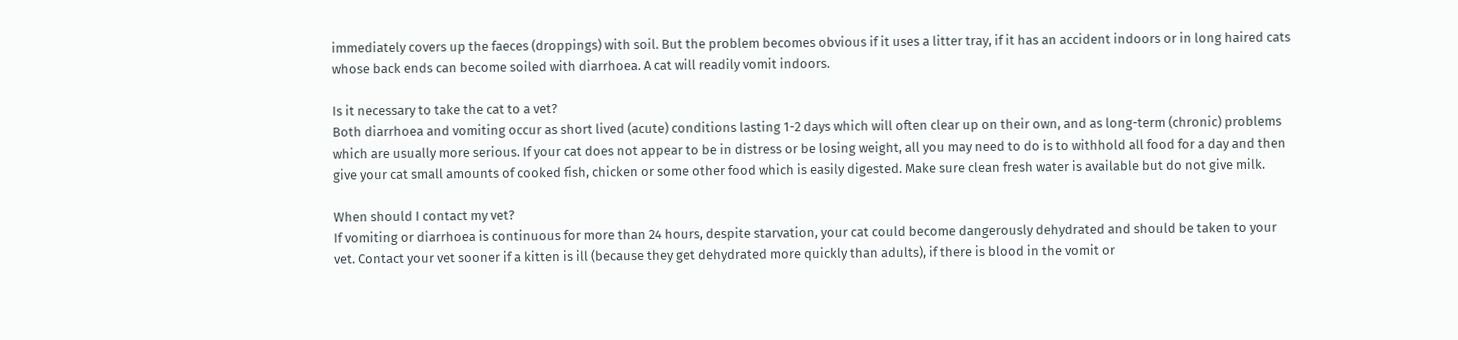immediately covers up the faeces (droppings) with soil. But the problem becomes obvious if it uses a litter tray, if it has an accident indoors or in long haired cats whose back ends can become soiled with diarrhoea. A cat will readily vomit indoors.

Is it necessary to take the cat to a vet?
Both diarrhoea and vomiting occur as short lived (acute) conditions lasting 1-2 days which will often clear up on their own, and as long-term (chronic) problems which are usually more serious. If your cat does not appear to be in distress or be losing weight, all you may need to do is to withhold all food for a day and then give your cat small amounts of cooked fish, chicken or some other food which is easily digested. Make sure clean fresh water is available but do not give milk.

When should I contact my vet?
If vomiting or diarrhoea is continuous for more than 24 hours, despite starvation, your cat could become dangerously dehydrated and should be taken to your vet. Contact your vet sooner if a kitten is ill (because they get dehydrated more quickly than adults), if there is blood in the vomit or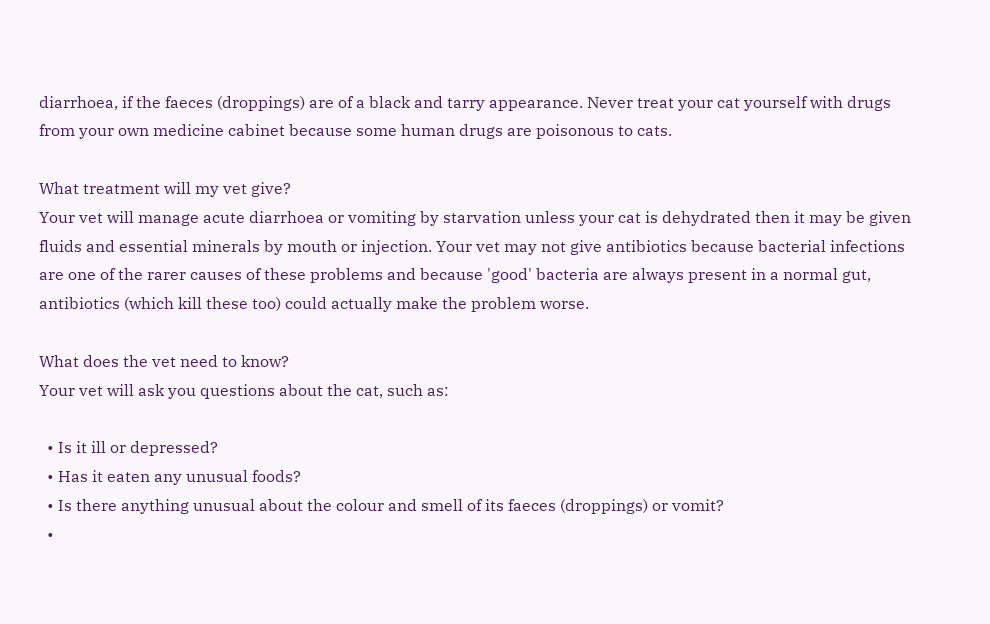diarrhoea, if the faeces (droppings) are of a black and tarry appearance. Never treat your cat yourself with drugs from your own medicine cabinet because some human drugs are poisonous to cats.

What treatment will my vet give?
Your vet will manage acute diarrhoea or vomiting by starvation unless your cat is dehydrated then it may be given fluids and essential minerals by mouth or injection. Your vet may not give antibiotics because bacterial infections are one of the rarer causes of these problems and because 'good' bacteria are always present in a normal gut, antibiotics (which kill these too) could actually make the problem worse.

What does the vet need to know?
Your vet will ask you questions about the cat, such as:

  • Is it ill or depressed?
  • Has it eaten any unusual foods?
  • Is there anything unusual about the colour and smell of its faeces (droppings) or vomit?
  •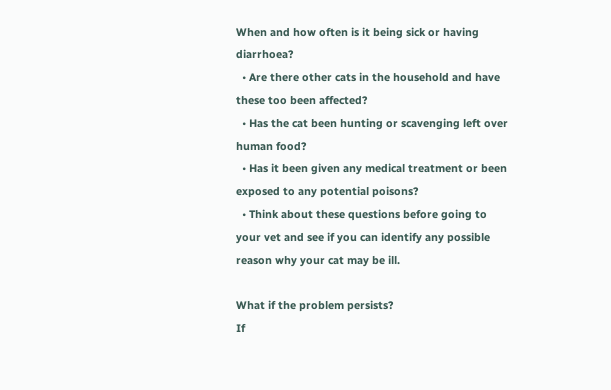When and how often is it being sick or having diarrhoea?
  • Are there other cats in the household and have these too been affected?
  • Has the cat been hunting or scavenging left over human food?
  • Has it been given any medical treatment or been exposed to any potential poisons?
  • Think about these questions before going to your vet and see if you can identify any possible reason why your cat may be ill.

What if the problem persists?
If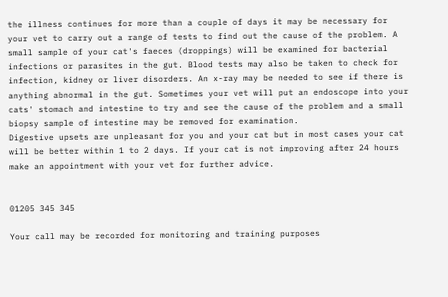the illness continues for more than a couple of days it may be necessary for your vet to carry out a range of tests to find out the cause of the problem. A small sample of your cat's faeces (droppings) will be examined for bacterial infections or parasites in the gut. Blood tests may also be taken to check for infection, kidney or liver disorders. An x-ray may be needed to see if there is anything abnormal in the gut. Sometimes your vet will put an endoscope into your cats' stomach and intestine to try and see the cause of the problem and a small biopsy sample of intestine may be removed for examination.
Digestive upsets are unpleasant for you and your cat but in most cases your cat will be better within 1 to 2 days. If your cat is not improving after 24 hours make an appointment with your vet for further advice.


01205 345 345

Your call may be recorded for monitoring and training purposes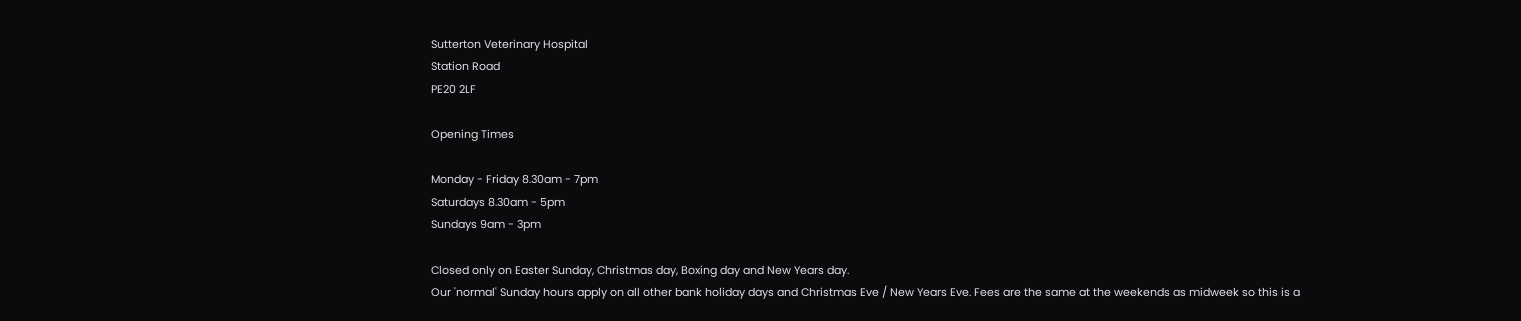Sutterton Veterinary Hospital
Station Road
PE20 2LF

Opening Times

Monday - Friday 8.30am - 7pm
Saturdays 8.30am - 5pm
Sundays 9am - 3pm

Closed only on Easter Sunday, Christmas day, Boxing day and New Years day.
Our 'normal' Sunday hours apply on all other bank holiday days and Christmas Eve / New Years Eve. Fees are the same at the weekends as midweek so this is a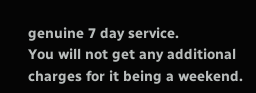genuine 7 day service.
You will not get any additional charges for it being a weekend.